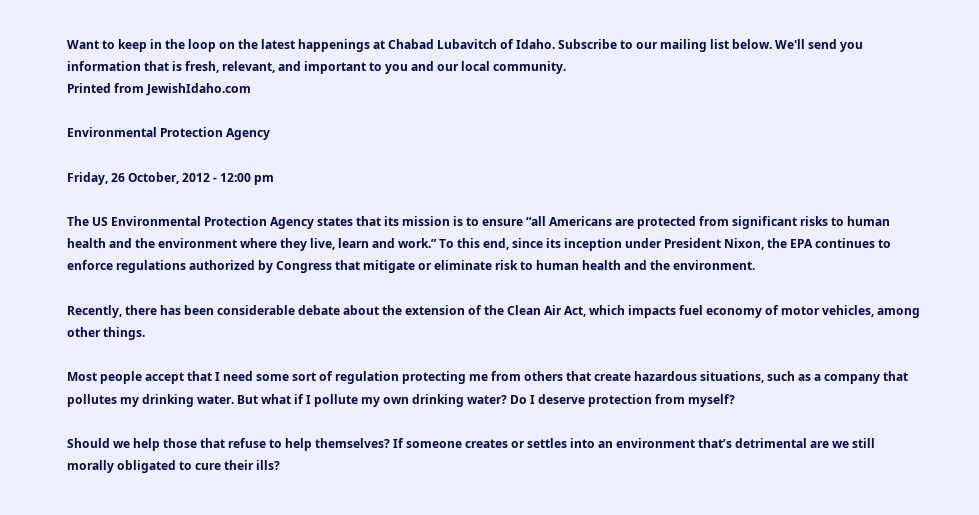Want to keep in the loop on the latest happenings at Chabad Lubavitch of Idaho. Subscribe to our mailing list below. We'll send you information that is fresh, relevant, and important to you and our local community.
Printed from JewishIdaho.com

Environmental Protection Agency

Friday, 26 October, 2012 - 12:00 pm

The US Environmental Protection Agency states that its mission is to ensure “all Americans are protected from significant risks to human health and the environment where they live, learn and work.” To this end, since its inception under President Nixon, the EPA continues to enforce regulations authorized by Congress that mitigate or eliminate risk to human health and the environment.

Recently, there has been considerable debate about the extension of the Clean Air Act, which impacts fuel economy of motor vehicles, among other things.

Most people accept that I need some sort of regulation protecting me from others that create hazardous situations, such as a company that pollutes my drinking water. But what if I pollute my own drinking water? Do I deserve protection from myself?

Should we help those that refuse to help themselves? If someone creates or settles into an environment that’s detrimental are we still morally obligated to cure their ills?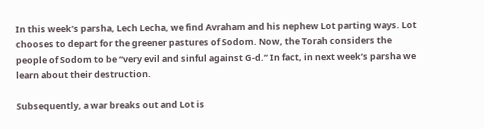In this week’s parsha, Lech Lecha, we find Avraham and his nephew Lot parting ways. Lot chooses to depart for the greener pastures of Sodom. Now, the Torah considers the people of Sodom to be “very evil and sinful against G-d.” In fact, in next week’s parsha we learn about their destruction.

Subsequently, a war breaks out and Lot is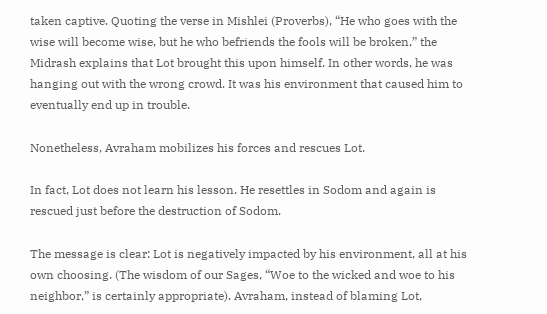taken captive. Quoting the verse in Mishlei (Proverbs), “He who goes with the wise will become wise, but he who befriends the fools will be broken,” the Midrash explains that Lot brought this upon himself. In other words, he was hanging out with the wrong crowd. It was his environment that caused him to eventually end up in trouble.

Nonetheless, Avraham mobilizes his forces and rescues Lot.

In fact, Lot does not learn his lesson. He resettles in Sodom and again is rescued just before the destruction of Sodom.

The message is clear: Lot is negatively impacted by his environment, all at his own choosing. (The wisdom of our Sages, “Woe to the wicked and woe to his neighbor,” is certainly appropriate). Avraham, instead of blaming Lot,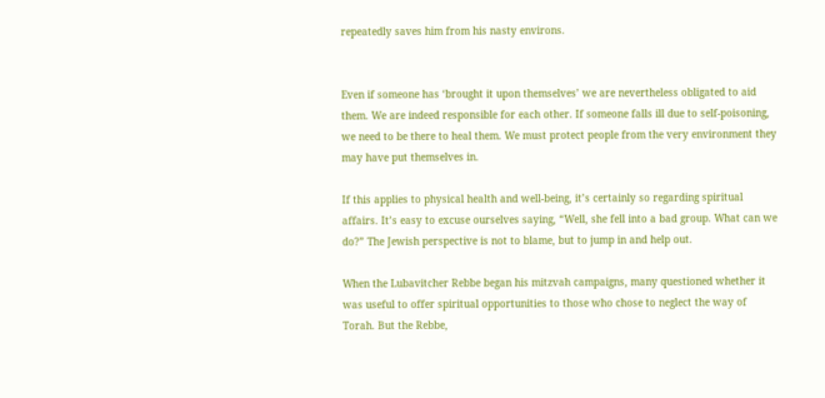repeatedly saves him from his nasty environs.


Even if someone has ‘brought it upon themselves’ we are nevertheless obligated to aid them. We are indeed responsible for each other. If someone falls ill due to self-poisoning, we need to be there to heal them. We must protect people from the very environment they may have put themselves in.

If this applies to physical health and well-being, it’s certainly so regarding spiritual affairs. It’s easy to excuse ourselves saying, “Well, she fell into a bad group. What can we do?” The Jewish perspective is not to blame, but to jump in and help out.

When the Lubavitcher Rebbe began his mitzvah campaigns, many questioned whether it was useful to offer spiritual opportunities to those who chose to neglect the way of Torah. But the Rebbe,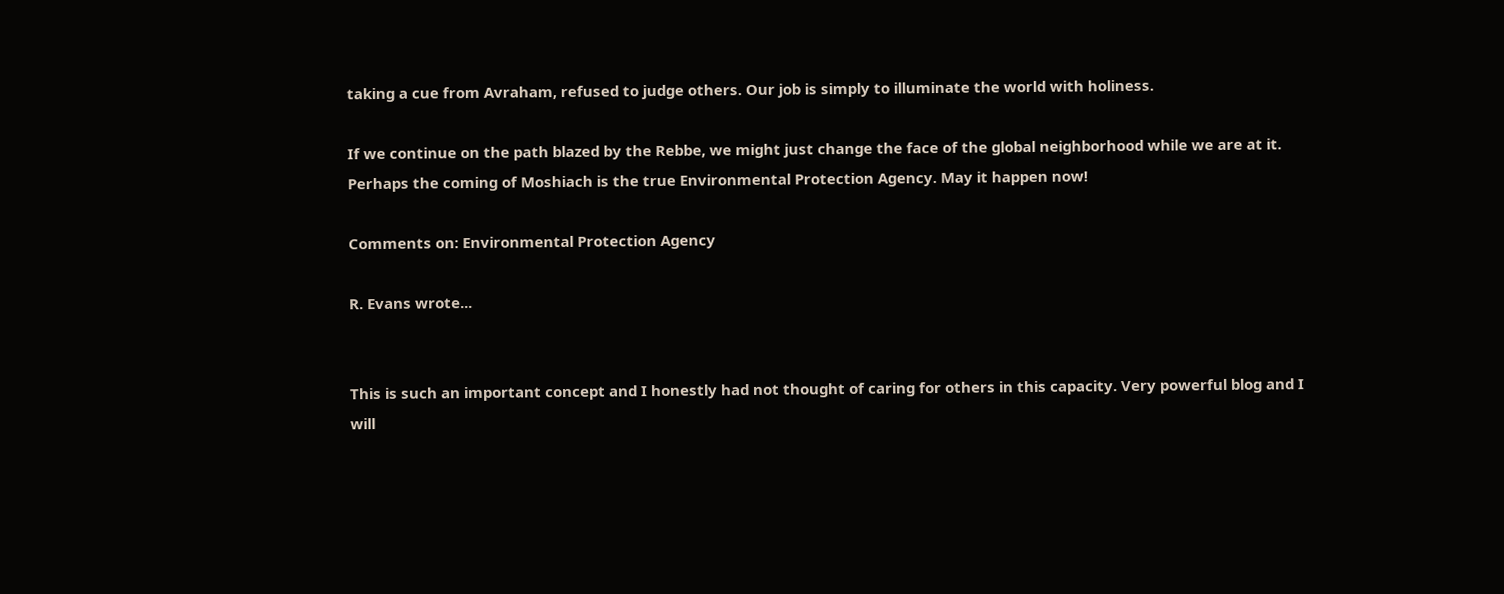taking a cue from Avraham, refused to judge others. Our job is simply to illuminate the world with holiness.

If we continue on the path blazed by the Rebbe, we might just change the face of the global neighborhood while we are at it. Perhaps the coming of Moshiach is the true Environmental Protection Agency. May it happen now!

Comments on: Environmental Protection Agency

R. Evans wrote...


This is such an important concept and I honestly had not thought of caring for others in this capacity. Very powerful blog and I will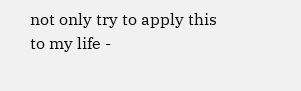not only try to apply this to my life -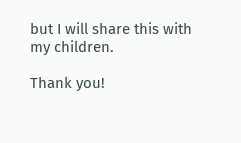but I will share this with my children.

Thank you!